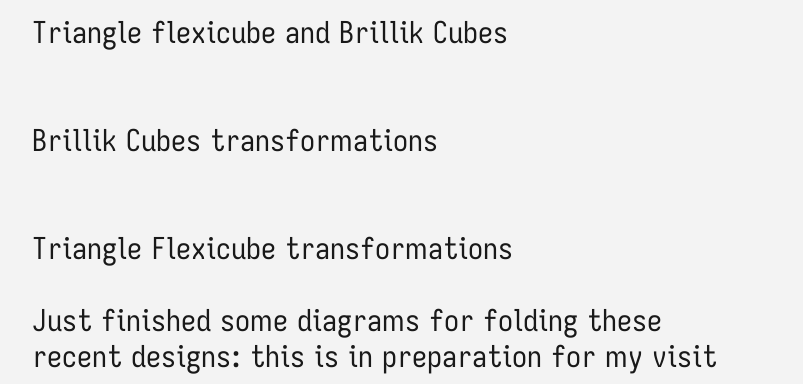Triangle flexicube and Brillik Cubes


Brillik Cubes transformations


Triangle Flexicube transformations

Just finished some diagrams for folding these recent designs: this is in preparation for my visit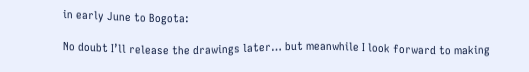in early June to Bogota:

No doubt I’ll release the drawings later… but meanwhile I look forward to making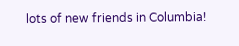lots of new friends in Columbia!